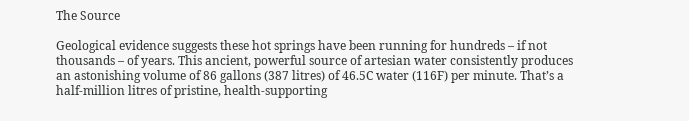The Source

Geological evidence suggests these hot springs have been running for hundreds – if not thousands – of years. This ancient, powerful source of artesian water consistently produces an astonishing volume of 86 gallons (387 litres) of 46.5C water (116F) per minute. That’s a half-million litres of pristine, health-supporting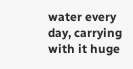water every day, carrying with it huge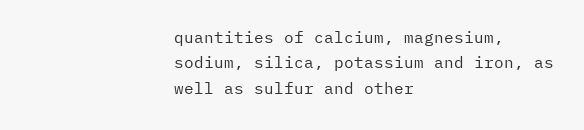quantities of calcium, magnesium, sodium, silica, potassium and iron, as well as sulfur and other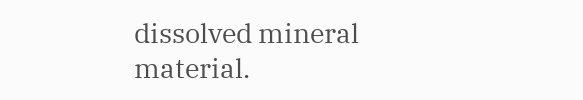dissolved mineral material.